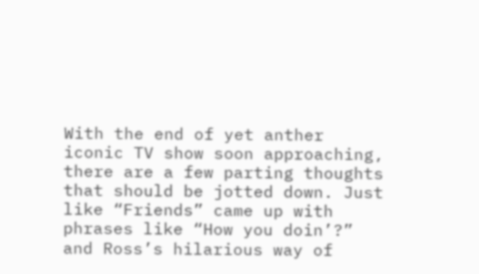With the end of yet anther iconic TV show soon approaching, there are a few parting thoughts that should be jotted down. Just like “Friends” came up with phrases like “How you doin’?” and Ross’s hilarious way of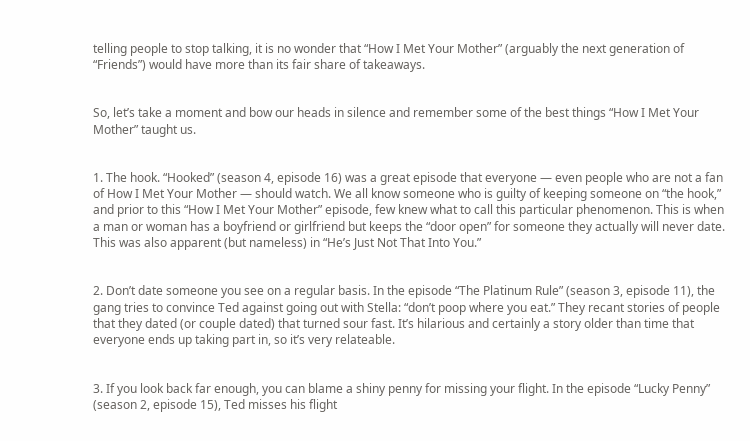telling people to stop talking, it is no wonder that “How I Met Your Mother” (arguably the next generation of “Friends”) would have more than its fair share of takeaways.


So, let’s take a moment and bow our heads in silence and remember some of the best things “How I Met Your Mother” taught us.


1. The hook. “Hooked” (season 4, episode 16) was a great episode that everyone — even people who are not a fan of How I Met Your Mother — should watch. We all know someone who is guilty of keeping someone on “the hook,” and prior to this “How I Met Your Mother” episode, few knew what to call this particular phenomenon. This is when a man or woman has a boyfriend or girlfriend but keeps the “door open” for someone they actually will never date. This was also apparent (but nameless) in “He’s Just Not That Into You.”


2. Don’t date someone you see on a regular basis. In the episode “The Platinum Rule” (season 3, episode 11), the gang tries to convince Ted against going out with Stella: “don’t poop where you eat.” They recant stories of people that they dated (or couple dated) that turned sour fast. It’s hilarious and certainly a story older than time that everyone ends up taking part in, so it’s very relateable.


3. If you look back far enough, you can blame a shiny penny for missing your flight. In the episode “Lucky Penny” (season 2, episode 15), Ted misses his flight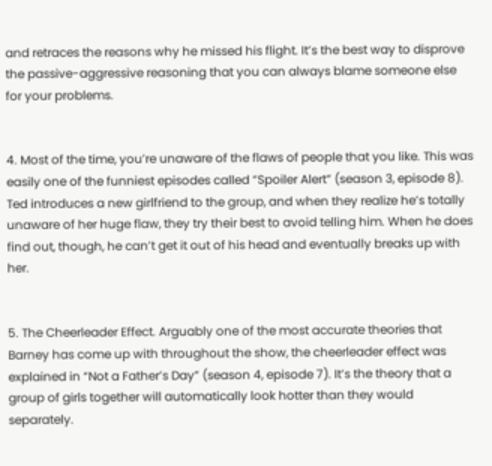and retraces the reasons why he missed his flight. It’s the best way to disprove the passive-aggressive reasoning that you can always blame someone else for your problems.


4. Most of the time, you’re unaware of the flaws of people that you like. This was easily one of the funniest episodes called “Spoiler Alert” (season 3, episode 8). Ted introduces a new girlfriend to the group, and when they realize he’s totally unaware of her huge flaw, they try their best to avoid telling him. When he does find out, though, he can’t get it out of his head and eventually breaks up with her.


5. The Cheerleader Effect. Arguably one of the most accurate theories that Barney has come up with throughout the show, the cheerleader effect was explained in “Not a Father’s Day” (season 4, episode 7). It’s the theory that a group of girls together will automatically look hotter than they would separately.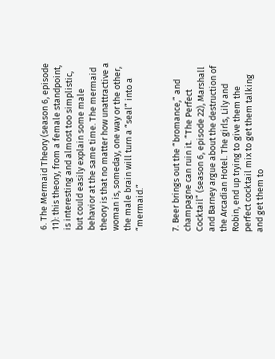6. The Mermaid Theory (season 6, episode 11): this theory, from a female standpoint, is interesting and almost too simplistic, but could easily explain some male behavior at the same time. The mermaid theory is that no matter how unattractive a woman is, someday, one way or the other, the male brain will turn a “seal” into a “mermaid.”


7. Beer brings out the “bromance,” and champagne can ruin it. “The Perfect Cocktail” (season 6, episode 22), Marshall and Barney argue about the destruction of the Arcadian Hotel. The girls, Lily and Robin, end up trying to give them the perfect cocktail mix to get them talking and get them to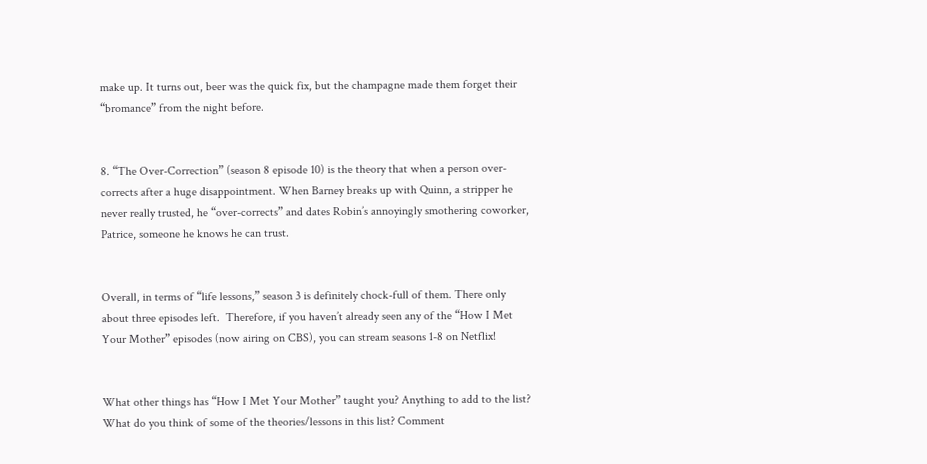make up. It turns out, beer was the quick fix, but the champagne made them forget their “bromance” from the night before.


8. “The Over-Correction” (season 8 episode 10) is the theory that when a person over-corrects after a huge disappointment. When Barney breaks up with Quinn, a stripper he never really trusted, he “over-corrects” and dates Robin’s annoyingly smothering coworker, Patrice, someone he knows he can trust.


Overall, in terms of “life lessons,” season 3 is definitely chock-full of them. There only about three episodes left.  Therefore, if you haven’t already seen any of the “How I Met Your Mother” episodes (now airing on CBS), you can stream seasons 1-8 on Netflix!


What other things has “How I Met Your Mother” taught you? Anything to add to the list? What do you think of some of the theories/lessons in this list? Comment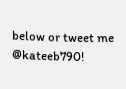below or tweet me @kateeb790!